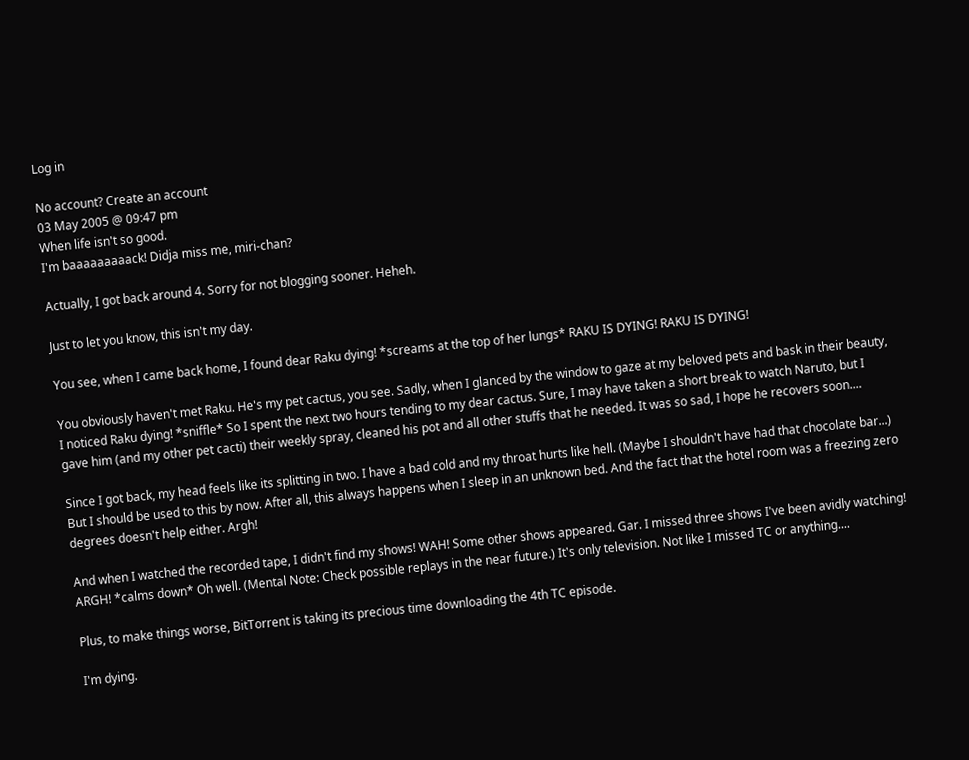Log in

No account? Create an account
03 May 2005 @ 09:47 pm
When life isn't so good.
I'm baaaaaaaaack! Didja miss me, miri-chan?

Actually, I got back around 4. Sorry for not blogging sooner. Heheh.

Just to let you know, this isn't my day.

You see, when I came back home, I found dear Raku dying! *screams at the top of her lungs* RAKU IS DYING! RAKU IS DYING!

You obviously haven't met Raku. He's my pet cactus, you see. Sadly, when I glanced by the window to gaze at my beloved pets and bask in their beauty, I noticed Raku dying! *sniffle* So I spent the next two hours tending to my dear cactus. Sure, I may have taken a short break to watch Naruto, but I gave him (and my other pet cacti) their weekly spray, cleaned his pot and all other stuffs that he needed. It was so sad, I hope he recovers soon....

Since I got back, my head feels like its splitting in two. I have a bad cold and my throat hurts like hell. (Maybe I shouldn't have had that chocolate bar...) But I should be used to this by now. After all, this always happens when I sleep in an unknown bed. And the fact that the hotel room was a freezing zero degrees doesn't help either. Argh!

And when I watched the recorded tape, I didn't find my shows! WAH! Some other shows appeared. Gar. I missed three shows I've been avidly watching! ARGH! *calms down* Oh well. (Mental Note: Check possible replays in the near future.) It's only television. Not like I missed TC or anything....

Plus, to make things worse, BitTorrent is taking its precious time downloading the 4th TC episode.

I'm dying.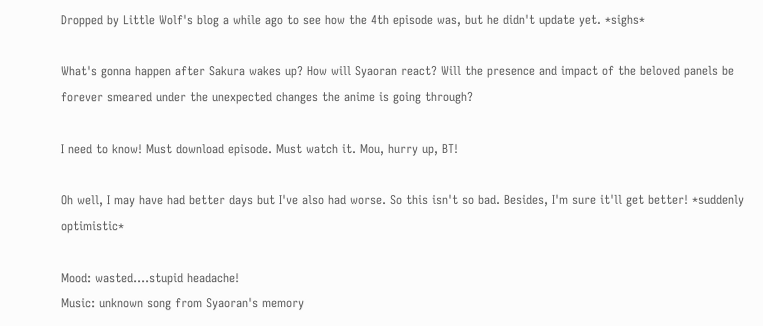Dropped by Little Wolf's blog a while ago to see how the 4th episode was, but he didn't update yet. *sighs*

What's gonna happen after Sakura wakes up? How will Syaoran react? Will the presence and impact of the beloved panels be forever smeared under the unexpected changes the anime is going through?

I need to know! Must download episode. Must watch it. Mou, hurry up, BT!

Oh well, I may have had better days but I've also had worse. So this isn't so bad. Besides, I'm sure it'll get better! *suddenly optimistic*

Mood: wasted....stupid headache!
Music: unknown song from Syaoran's memory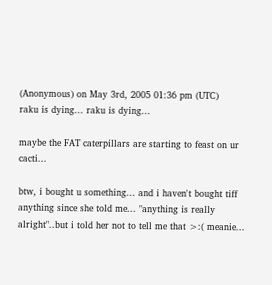(Anonymous) on May 3rd, 2005 01:36 pm (UTC)
raku is dying... raku is dying...

maybe the FAT caterpillars are starting to feast on ur cacti...

btw, i bought u something... and i haven't bought tiff anything since she told me... "anything is really alright"..but i told her not to tell me that >:( meanie...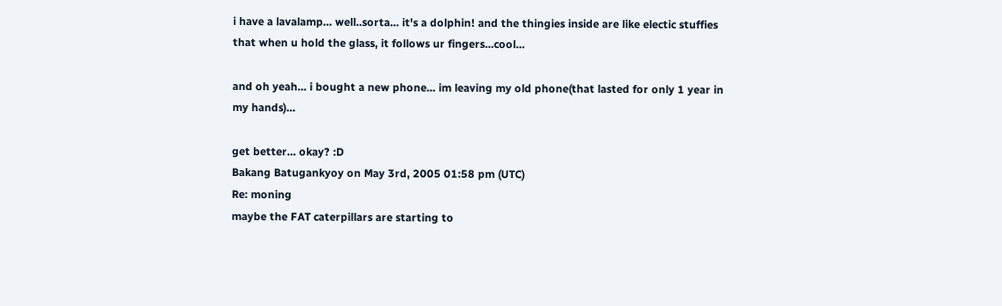i have a lavalamp... well..sorta... it's a dolphin! and the thingies inside are like electic stuffies that when u hold the glass, it follows ur fingers...cool...

and oh yeah... i bought a new phone... im leaving my old phone(that lasted for only 1 year in my hands)...

get better... okay? :D
Bakang Batugankyoy on May 3rd, 2005 01:58 pm (UTC)
Re: moning
maybe the FAT caterpillars are starting to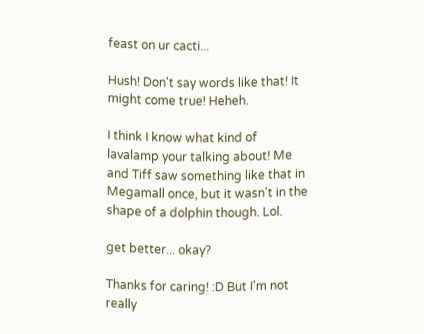feast on ur cacti...

Hush! Don't say words like that! It might come true! Heheh.

I think I know what kind of lavalamp your talking about! Me and Tiff saw something like that in Megamall once, but it wasn't in the shape of a dolphin though. Lol.

get better... okay?

Thanks for caring! :D But I'm not really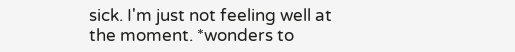sick. I'm just not feeling well at the moment. *wonders to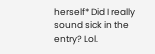herself* Did I really sound sick in the entry? Lol.